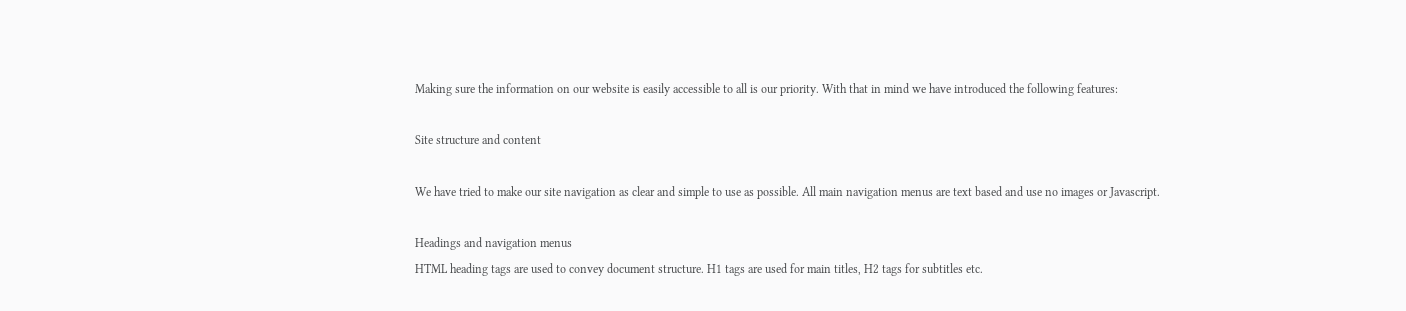Making sure the information on our website is easily accessible to all is our priority. With that in mind we have introduced the following features:

Site structure and content

We have tried to make our site navigation as clear and simple to use as possible. All main navigation menus are text based and use no images or Javascript.

Headings and navigation menus
HTML heading tags are used to convey document structure. H1 tags are used for main titles, H2 tags for subtitles etc.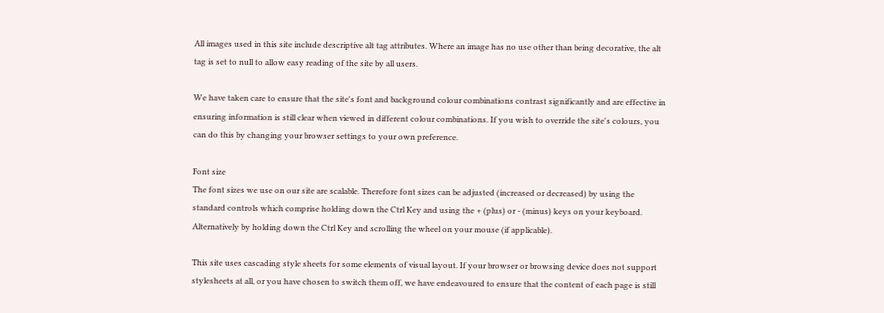All images used in this site include descriptive alt tag attributes. Where an image has no use other than being decorative, the alt tag is set to null to allow easy reading of the site by all users.

We have taken care to ensure that the site's font and background colour combinations contrast significantly and are effective in ensuring information is still clear when viewed in different colour combinations. If you wish to override the site's colours, you can do this by changing your browser settings to your own preference.

Font size
The font sizes we use on our site are scalable. Therefore font sizes can be adjusted (increased or decreased) by using the standard controls which comprise holding down the Ctrl Key and using the + (plus) or - (minus) keys on your keyboard. Alternatively by holding down the Ctrl Key and scrolling the wheel on your mouse (if applicable).

This site uses cascading style sheets for some elements of visual layout. If your browser or browsing device does not support stylesheets at all, or you have chosen to switch them off, we have endeavoured to ensure that the content of each page is still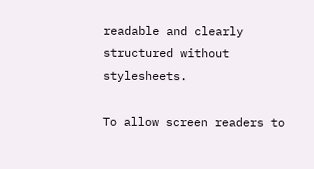readable and clearly structured without stylesheets.

To allow screen readers to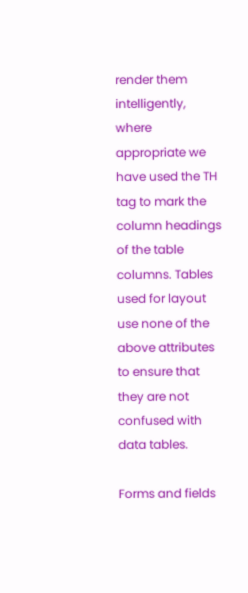render them intelligently, where appropriate we have used the TH tag to mark the column headings of the table columns. Tables used for layout use none of the above attributes to ensure that they are not confused with data tables.

Forms and fields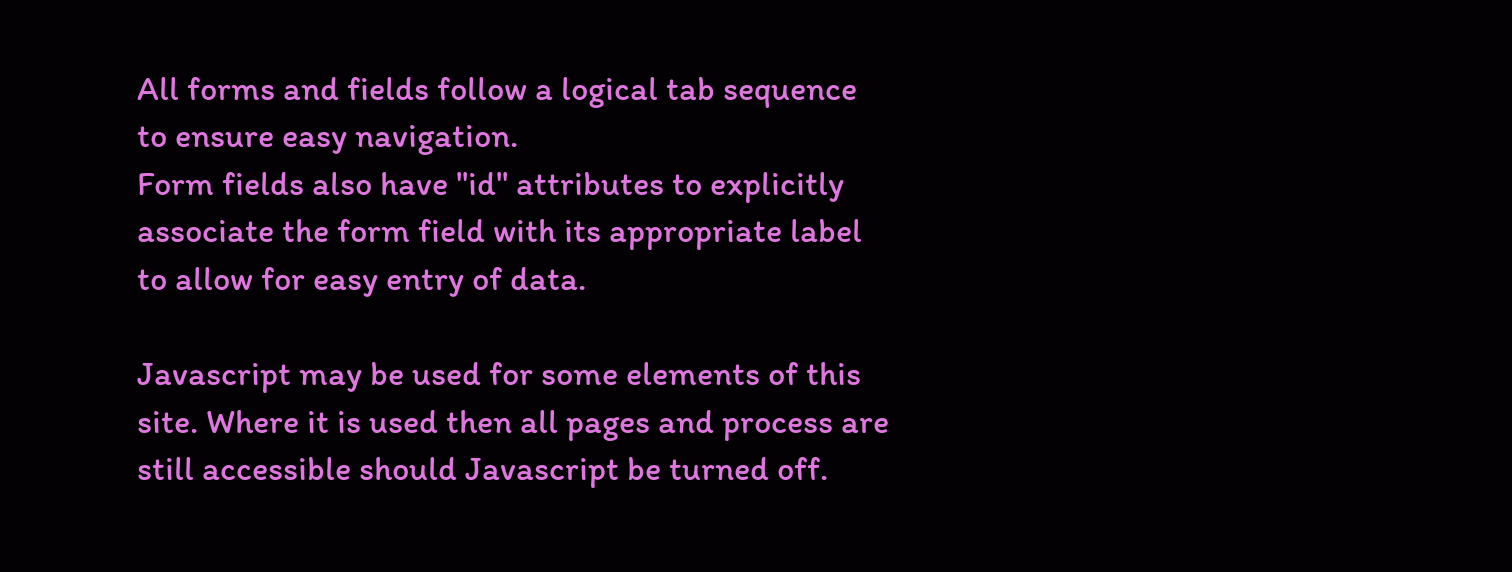All forms and fields follow a logical tab sequence to ensure easy navigation.
Form fields also have "id" attributes to explicitly associate the form field with its appropriate label to allow for easy entry of data.

Javascript may be used for some elements of this site. Where it is used then all pages and process are still accessible should Javascript be turned off.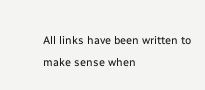All links have been written to make sense when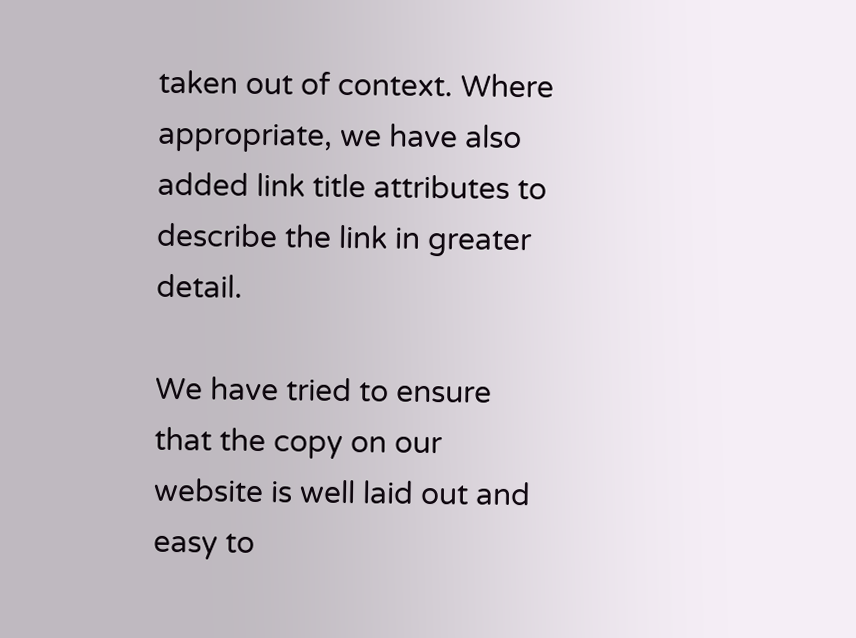taken out of context. Where appropriate, we have also added link title attributes to describe the link in greater detail.

We have tried to ensure that the copy on our website is well laid out and easy to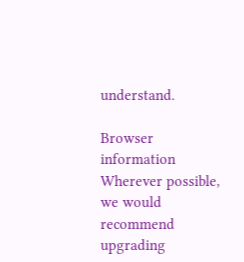understand.

Browser information
Wherever possible, we would recommend upgrading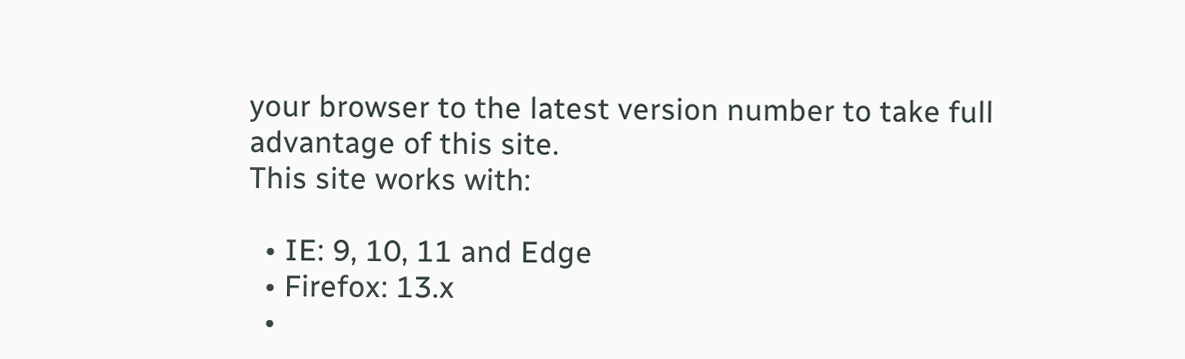your browser to the latest version number to take full advantage of this site.
This site works with:

  • IE: 9, 10, 11 and Edge
  • Firefox: 13.x
  •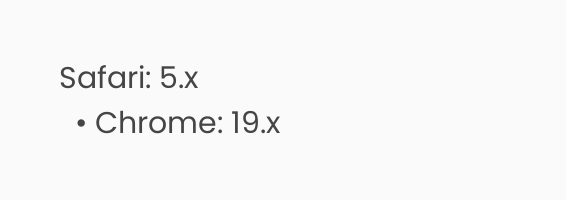Safari: 5.x
  • Chrome: 19.x